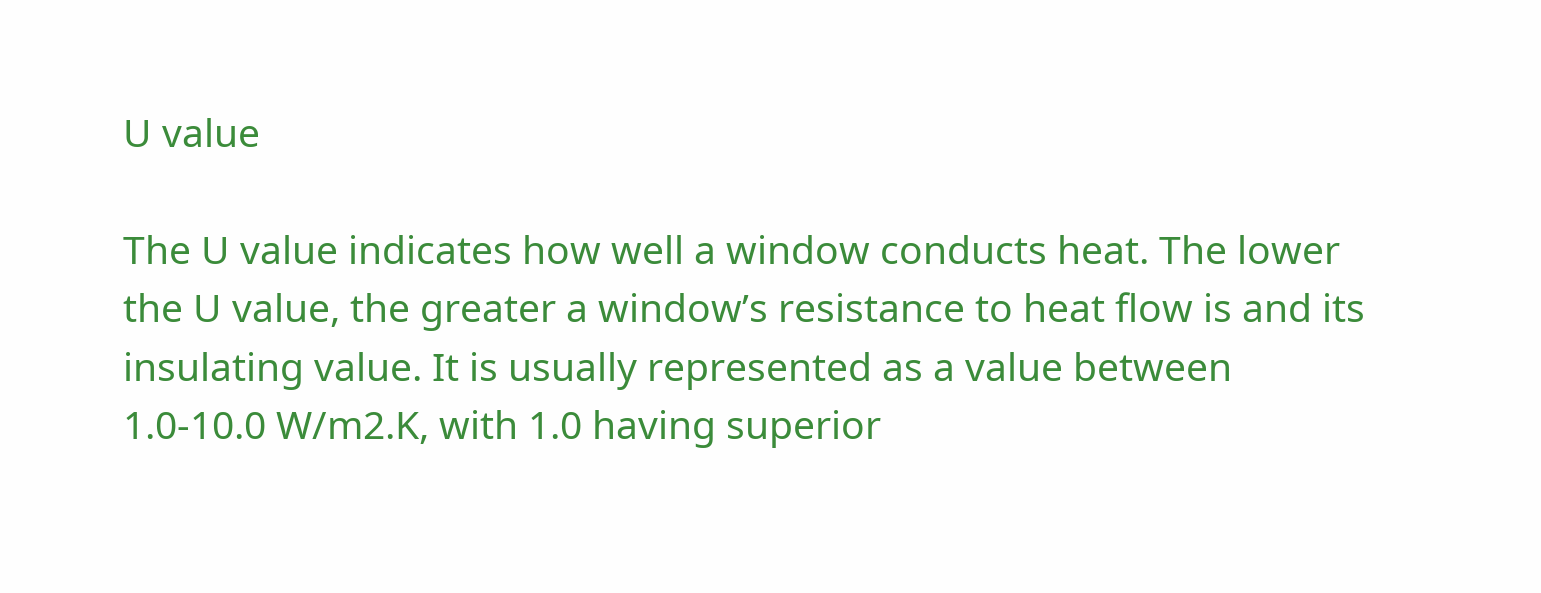U value

The U value indicates how well a window conducts heat. The lower the U value, the greater a window’s resistance to heat flow is and its insulating value. It is usually represented as a value between 1.0-10.0 W/m2.K, with 1.0 having superior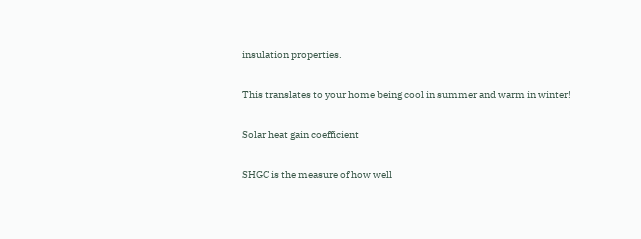insulation properties.

This translates to your home being cool in summer and warm in winter!

Solar heat gain coefficient

SHGC is the measure of how well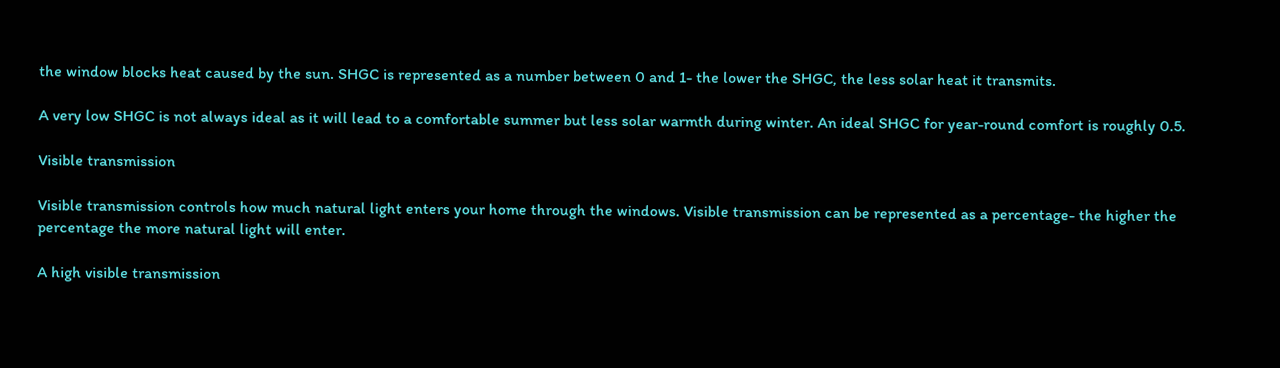the window blocks heat caused by the sun. SHGC is represented as a number between 0 and 1- the lower the SHGC, the less solar heat it transmits.

A very low SHGC is not always ideal as it will lead to a comfortable summer but less solar warmth during winter. An ideal SHGC for year-round comfort is roughly 0.5.

Visible transmission

Visible transmission controls how much natural light enters your home through the windows. Visible transmission can be represented as a percentage- the higher the percentage the more natural light will enter.

A high visible transmission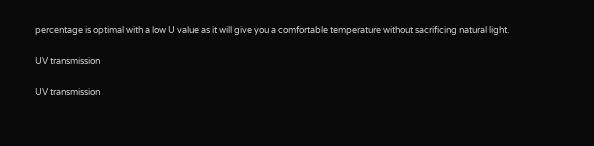percentage is optimal with a low U value as it will give you a comfortable temperature without sacrificing natural light.

UV transmission

UV transmission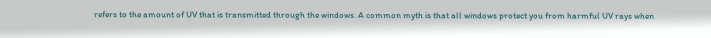refers to the amount of UV that is transmitted through the windows. A common myth is that all windows protect you from harmful UV rays when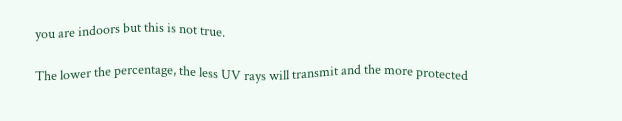you are indoors but this is not true.

The lower the percentage, the less UV rays will transmit and the more protected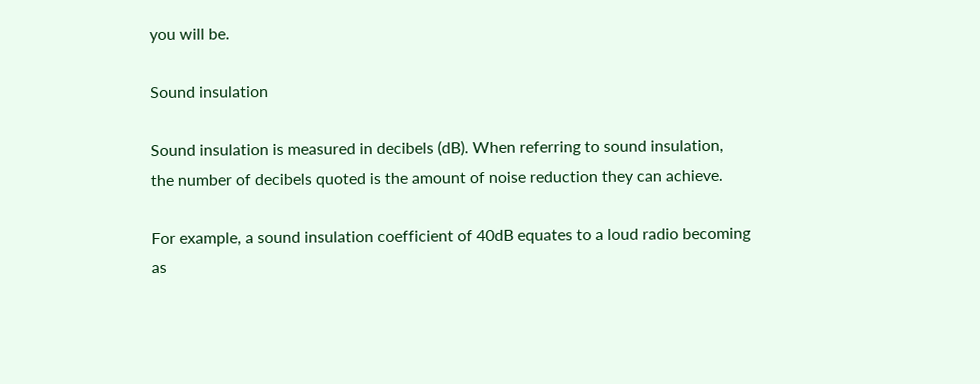you will be.

Sound insulation

Sound insulation is measured in decibels (dB). When referring to sound insulation, the number of decibels quoted is the amount of noise reduction they can achieve.

For example, a sound insulation coefficient of 40dB equates to a loud radio becoming as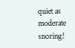quiet as moderate snoring!